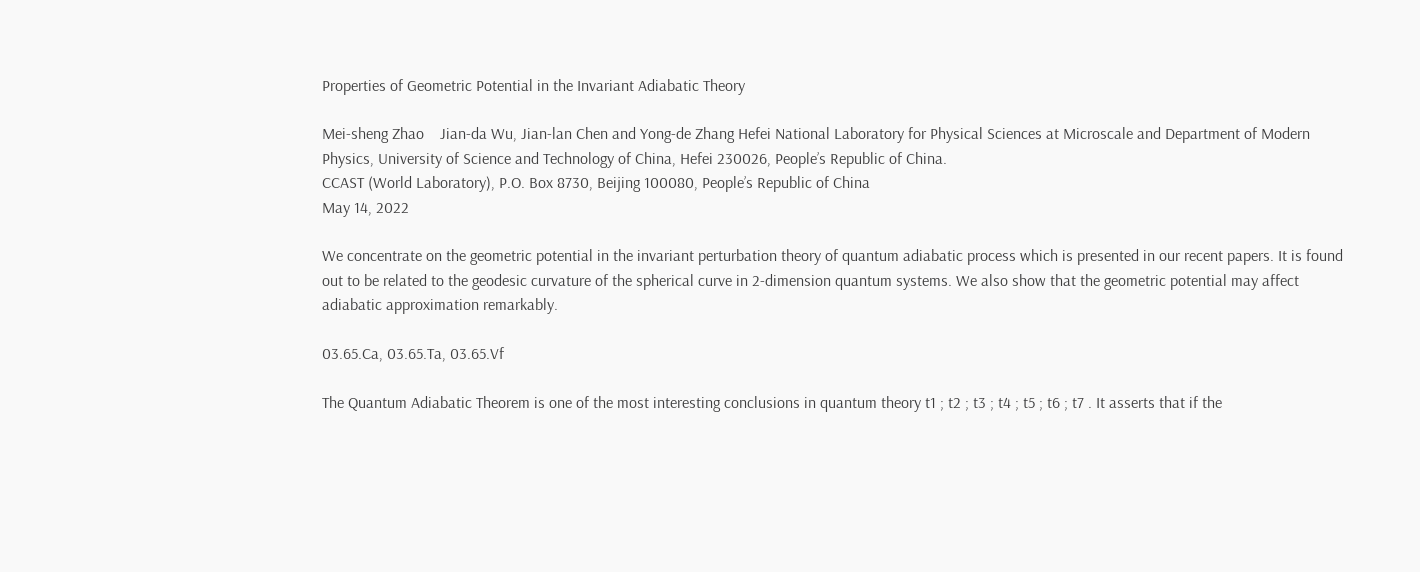Properties of Geometric Potential in the Invariant Adiabatic Theory

Mei-sheng Zhao    Jian-da Wu, Jian-lan Chen and Yong-de Zhang Hefei National Laboratory for Physical Sciences at Microscale and Department of Modern Physics, University of Science and Technology of China, Hefei 230026, People’s Republic of China.
CCAST (World Laboratory), P.O. Box 8730, Beijing 100080, People’s Republic of China
May 14, 2022

We concentrate on the geometric potential in the invariant perturbation theory of quantum adiabatic process which is presented in our recent papers. It is found out to be related to the geodesic curvature of the spherical curve in 2-dimension quantum systems. We also show that the geometric potential may affect adiabatic approximation remarkably.

03.65.Ca, 03.65.Ta, 03.65.Vf

The Quantum Adiabatic Theorem is one of the most interesting conclusions in quantum theory t1 ; t2 ; t3 ; t4 ; t5 ; t6 ; t7 . It asserts that if the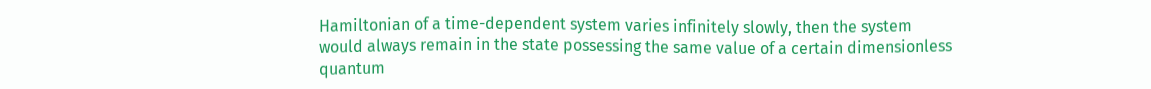Hamiltonian of a time-dependent system varies infinitely slowly, then the system would always remain in the state possessing the same value of a certain dimensionless quantum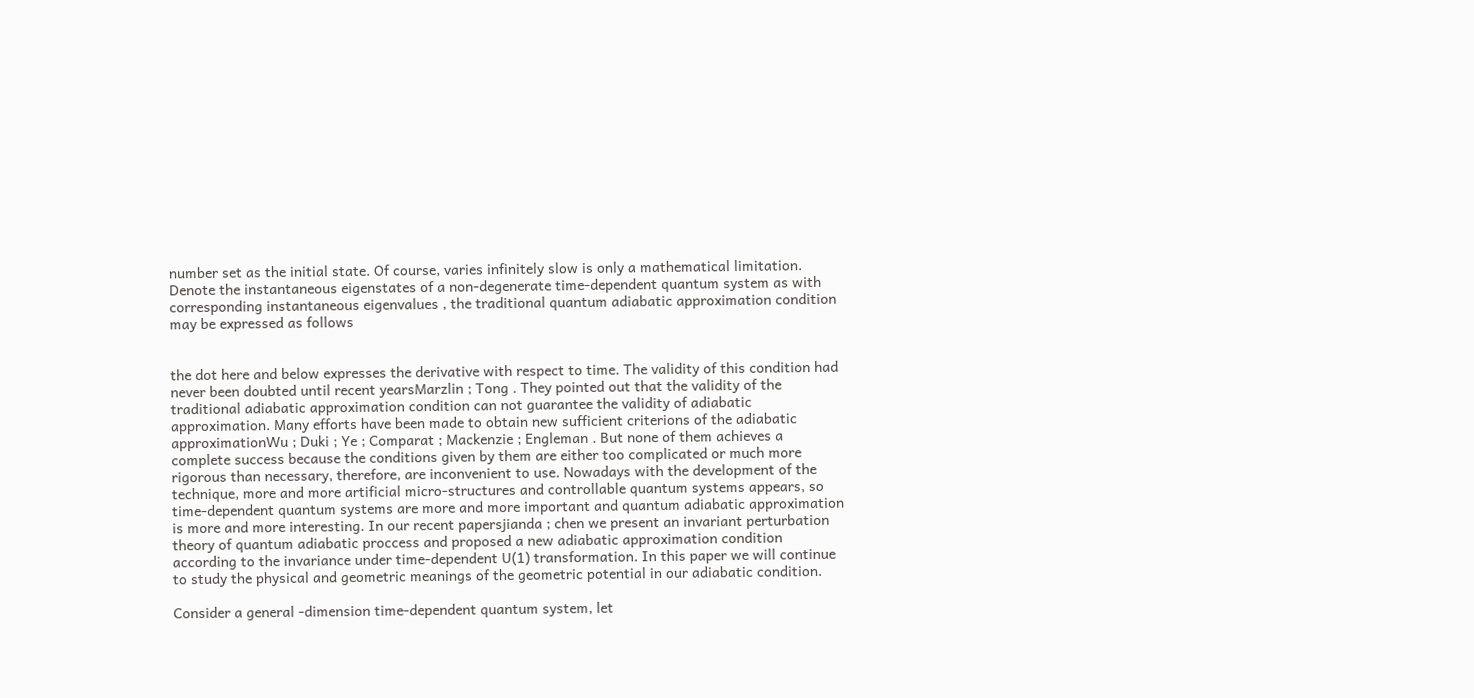number set as the initial state. Of course, varies infinitely slow is only a mathematical limitation. Denote the instantaneous eigenstates of a non-degenerate time-dependent quantum system as with corresponding instantaneous eigenvalues , the traditional quantum adiabatic approximation condition may be expressed as follows


the dot here and below expresses the derivative with respect to time. The validity of this condition had never been doubted until recent yearsMarzlin ; Tong . They pointed out that the validity of the traditional adiabatic approximation condition can not guarantee the validity of adiabatic approximation. Many efforts have been made to obtain new sufficient criterions of the adiabatic approximationWu ; Duki ; Ye ; Comparat ; Mackenzie ; Engleman . But none of them achieves a complete success because the conditions given by them are either too complicated or much more rigorous than necessary, therefore, are inconvenient to use. Nowadays with the development of the technique, more and more artificial micro-structures and controllable quantum systems appears, so time-dependent quantum systems are more and more important and quantum adiabatic approximation is more and more interesting. In our recent papersjianda ; chen we present an invariant perturbation theory of quantum adiabatic proccess and proposed a new adiabatic approximation condition according to the invariance under time-dependent U(1) transformation. In this paper we will continue to study the physical and geometric meanings of the geometric potential in our adiabatic condition.

Consider a general -dimension time-dependent quantum system, let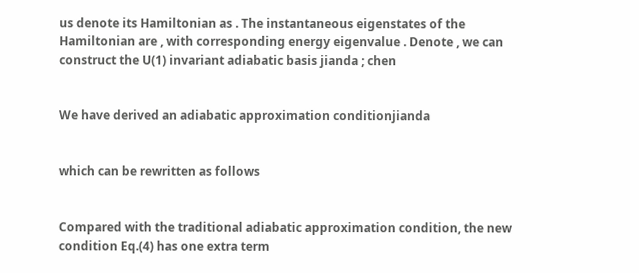us denote its Hamiltonian as . The instantaneous eigenstates of the Hamiltonian are , with corresponding energy eigenvalue . Denote , we can construct the U(1) invariant adiabatic basis jianda ; chen


We have derived an adiabatic approximation conditionjianda


which can be rewritten as follows


Compared with the traditional adiabatic approximation condition, the new condition Eq.(4) has one extra term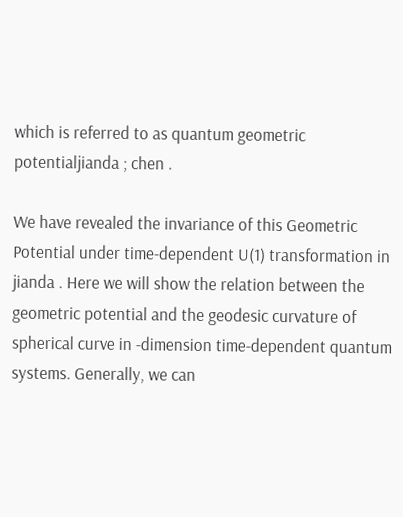which is referred to as quantum geometric potentialjianda ; chen .

We have revealed the invariance of this Geometric Potential under time-dependent U(1) transformation in jianda . Here we will show the relation between the geometric potential and the geodesic curvature of spherical curve in -dimension time-dependent quantum systems. Generally, we can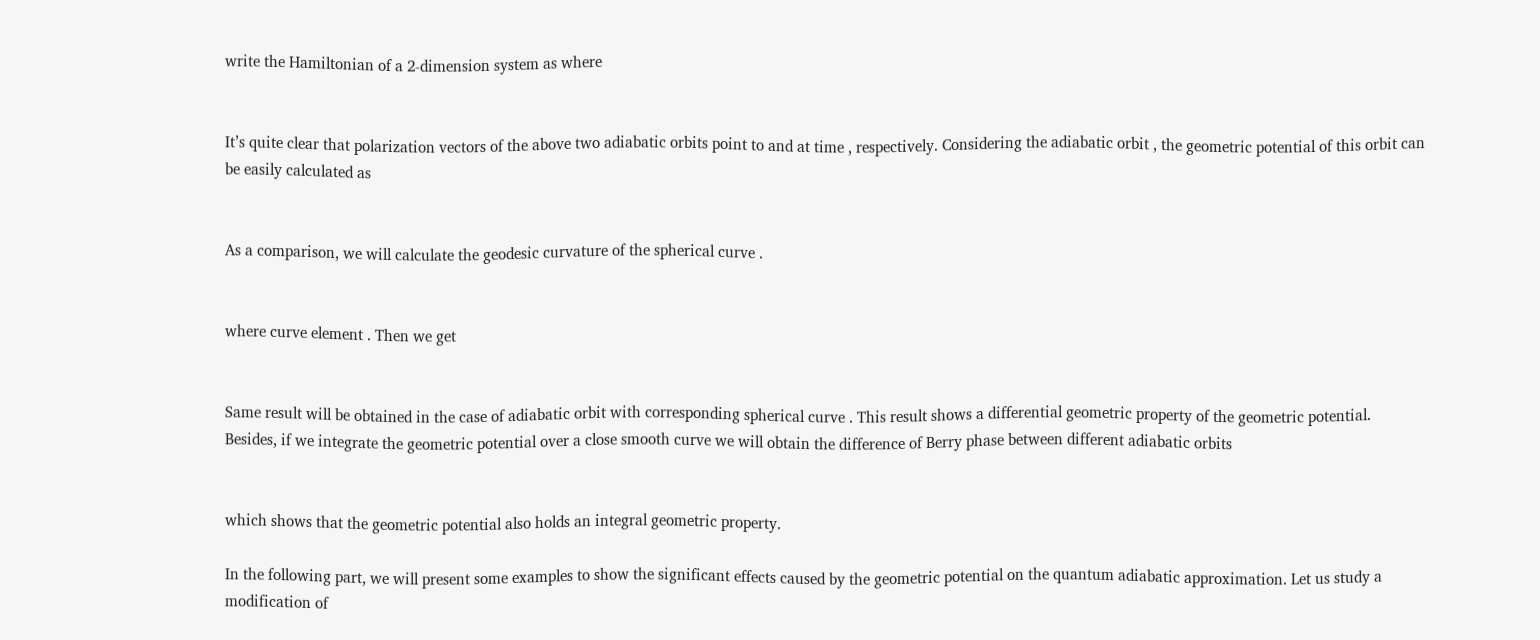write the Hamiltonian of a 2-dimension system as where


It’s quite clear that polarization vectors of the above two adiabatic orbits point to and at time , respectively. Considering the adiabatic orbit , the geometric potential of this orbit can be easily calculated as


As a comparison, we will calculate the geodesic curvature of the spherical curve .


where curve element . Then we get


Same result will be obtained in the case of adiabatic orbit with corresponding spherical curve . This result shows a differential geometric property of the geometric potential. Besides, if we integrate the geometric potential over a close smooth curve we will obtain the difference of Berry phase between different adiabatic orbits


which shows that the geometric potential also holds an integral geometric property.

In the following part, we will present some examples to show the significant effects caused by the geometric potential on the quantum adiabatic approximation. Let us study a modification of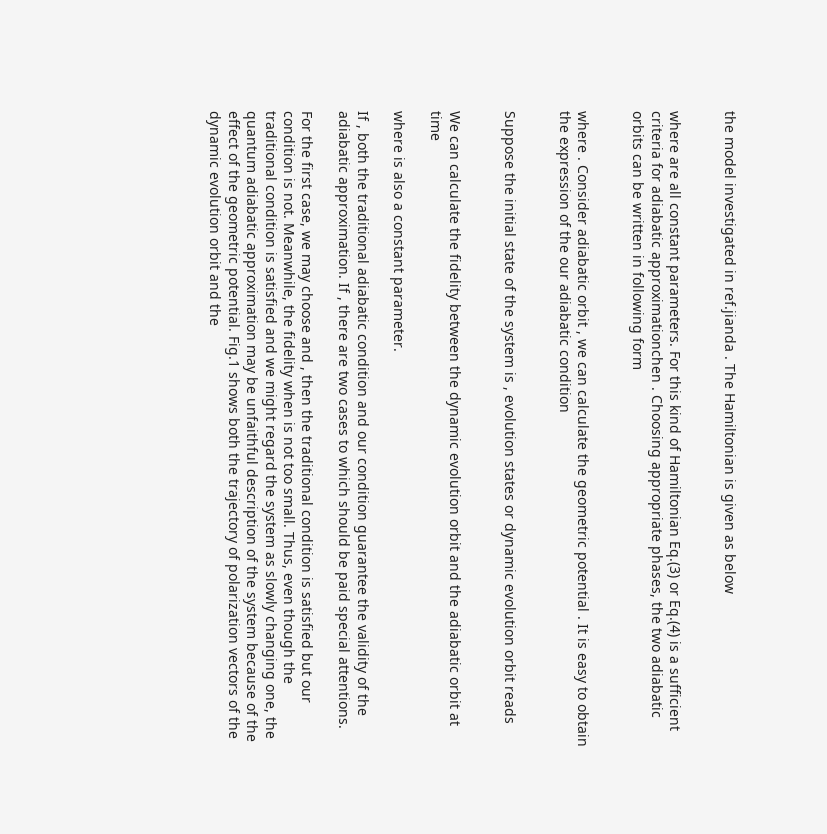the model investigated in ref.jianda . The Hamiltonian is given as below


where are all constant parameters. For this kind of Hamiltonian Eq.(3) or Eq.(4) is a sufficient criteria for adiabatic approximationchen . Choosing appropriate phases, the two adiabatic orbits can be written in following form


where . Consider adiabatic orbit , we can calculate the geometric potential . It is easy to obtain the expression of the our adiabatic condition


Suppose the initial state of the system is , evolution states or dynamic evolution orbit reads


We can calculate the fidelity between the dynamic evolution orbit and the adiabatic orbit at time

where is also a constant parameter.

If , both the traditional adiabatic condition and our condition guarantee the validity of the adiabatic approximation. If , there are two cases to which should be paid special attentions.

For the first case, we may choose and , then the traditional condition is satisfied but our condition is not. Meanwhile, the fidelity when is not too small. Thus, even though the traditional condition is satisfied and we might regard the system as slowly changing one, the quantum adiabatic approximation may be unfaithful description of the system because of the effect of the geometric potential. Fig.1 shows both the trajectory of polarization vectors of the dynamic evolution orbit and the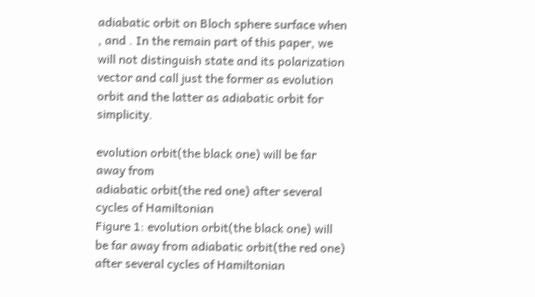adiabatic orbit on Bloch sphere surface when , and . In the remain part of this paper, we will not distinguish state and its polarization vector and call just the former as evolution orbit and the latter as adiabatic orbit for simplicity.

evolution orbit(the black one) will be far away from
adiabatic orbit(the red one) after several cycles of Hamiltonian
Figure 1: evolution orbit(the black one) will be far away from adiabatic orbit(the red one) after several cycles of Hamiltonian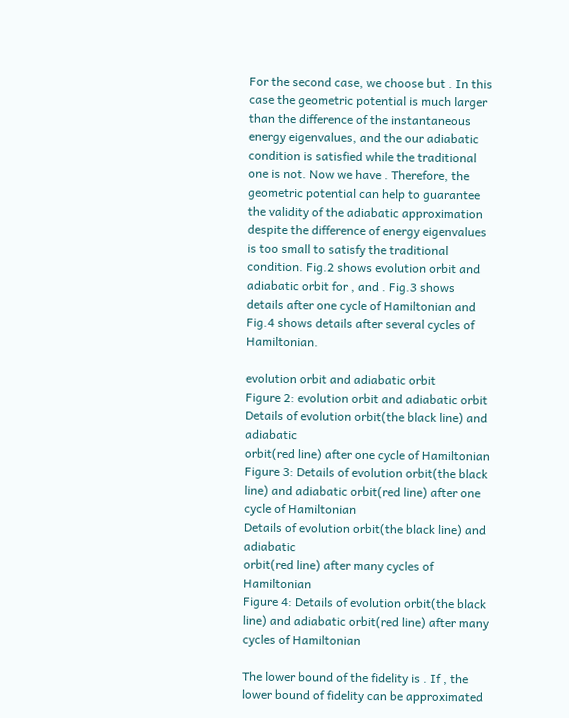For the second case, we choose but . In this case the geometric potential is much larger than the difference of the instantaneous energy eigenvalues, and the our adiabatic condition is satisfied while the traditional one is not. Now we have . Therefore, the geometric potential can help to guarantee the validity of the adiabatic approximation despite the difference of energy eigenvalues is too small to satisfy the traditional condition. Fig.2 shows evolution orbit and adiabatic orbit for , and . Fig.3 shows details after one cycle of Hamiltonian and Fig.4 shows details after several cycles of Hamiltonian.

evolution orbit and adiabatic orbit
Figure 2: evolution orbit and adiabatic orbit
Details of evolution orbit(the black line) and adiabatic
orbit(red line) after one cycle of Hamiltonian
Figure 3: Details of evolution orbit(the black line) and adiabatic orbit(red line) after one cycle of Hamiltonian
Details of evolution orbit(the black line) and adiabatic
orbit(red line) after many cycles of Hamiltonian
Figure 4: Details of evolution orbit(the black line) and adiabatic orbit(red line) after many cycles of Hamiltonian

The lower bound of the fidelity is . If , the lower bound of fidelity can be approximated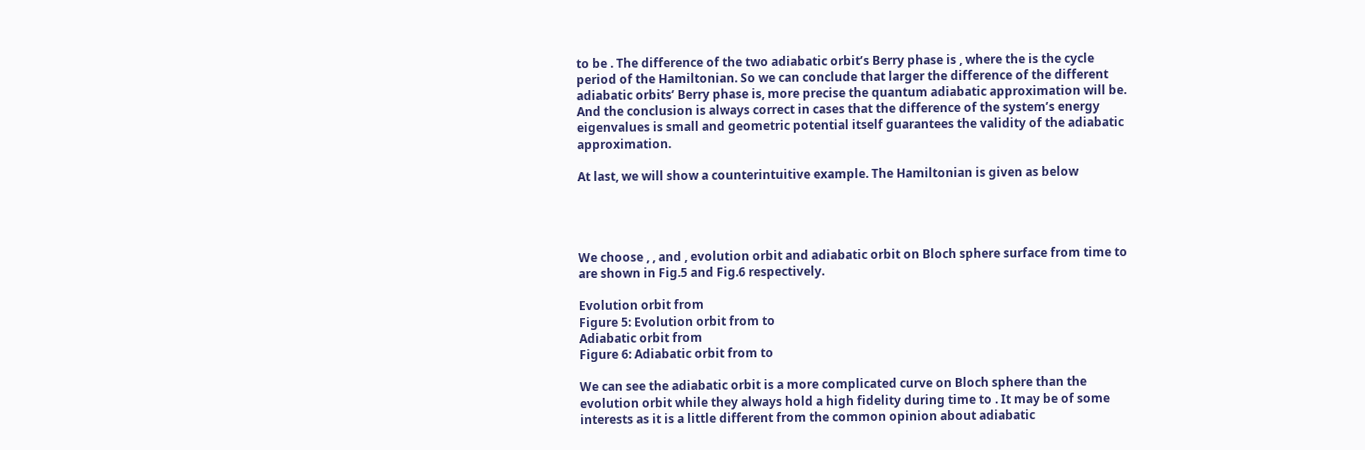to be . The difference of the two adiabatic orbit’s Berry phase is , where the is the cycle period of the Hamiltonian. So we can conclude that larger the difference of the different adiabatic orbits’ Berry phase is, more precise the quantum adiabatic approximation will be. And the conclusion is always correct in cases that the difference of the system’s energy eigenvalues is small and geometric potential itself guarantees the validity of the adiabatic approximation.

At last, we will show a counterintuitive example. The Hamiltonian is given as below




We choose , , and , evolution orbit and adiabatic orbit on Bloch sphere surface from time to are shown in Fig.5 and Fig.6 respectively.

Evolution orbit from
Figure 5: Evolution orbit from to
Adiabatic orbit from
Figure 6: Adiabatic orbit from to

We can see the adiabatic orbit is a more complicated curve on Bloch sphere than the evolution orbit while they always hold a high fidelity during time to . It may be of some interests as it is a little different from the common opinion about adiabatic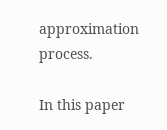approximation process.

In this paper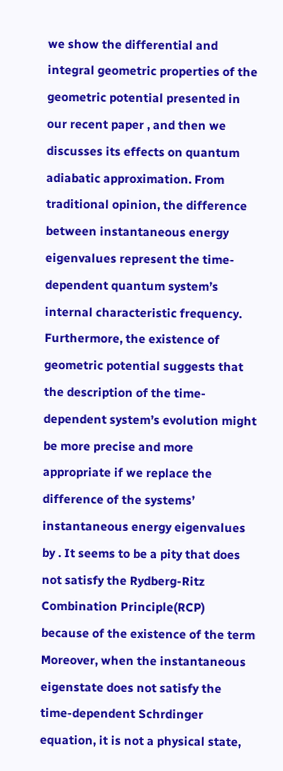we show the differential and integral geometric properties of the geometric potential presented in our recent paper , and then we discusses its effects on quantum adiabatic approximation. From traditional opinion, the difference between instantaneous energy eigenvalues represent the time-dependent quantum system’s internal characteristic frequency. Furthermore, the existence of geometric potential suggests that the description of the time-dependent system’s evolution might be more precise and more appropriate if we replace the difference of the systems’ instantaneous energy eigenvalues by . It seems to be a pity that does not satisfy the Rydberg-Ritz Combination Principle(RCP) because of the existence of the term Moreover, when the instantaneous eigenstate does not satisfy the time-dependent Schrdinger equation, it is not a physical state,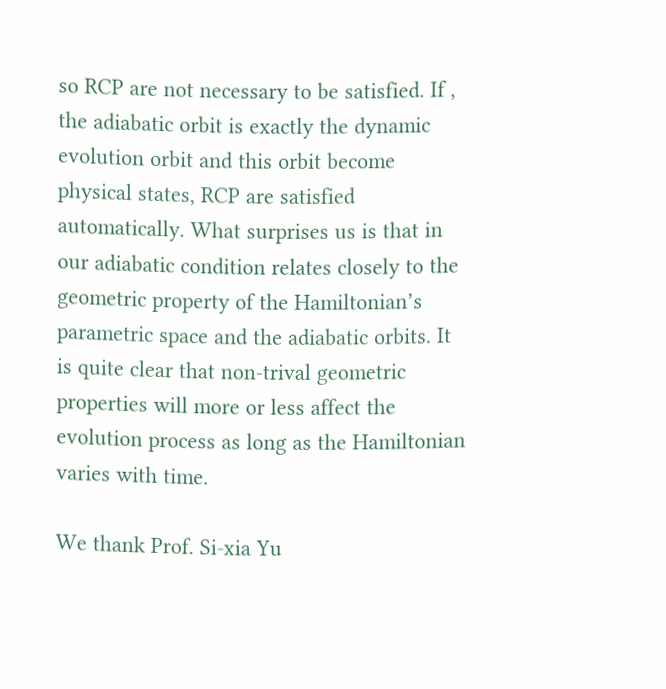so RCP are not necessary to be satisfied. If , the adiabatic orbit is exactly the dynamic evolution orbit and this orbit become physical states, RCP are satisfied automatically. What surprises us is that in our adiabatic condition relates closely to the geometric property of the Hamiltonian’s parametric space and the adiabatic orbits. It is quite clear that non-trival geometric properties will more or less affect the evolution process as long as the Hamiltonian varies with time.

We thank Prof. Si-xia Yu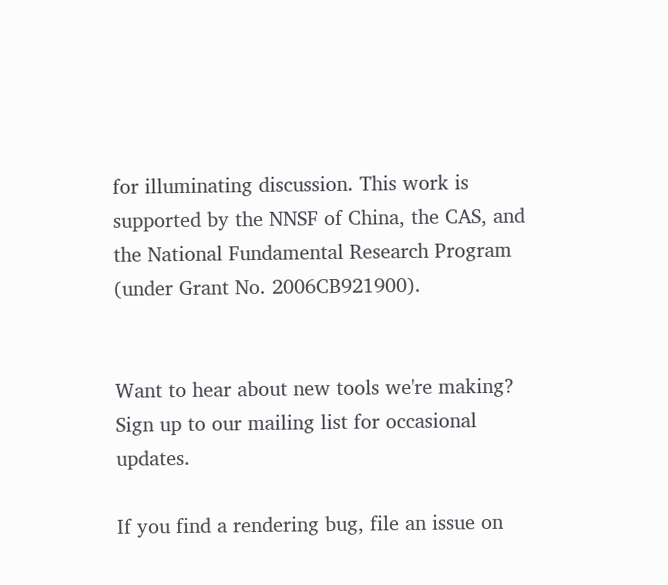for illuminating discussion. This work is supported by the NNSF of China, the CAS, and the National Fundamental Research Program (under Grant No. 2006CB921900).


Want to hear about new tools we're making? Sign up to our mailing list for occasional updates.

If you find a rendering bug, file an issue on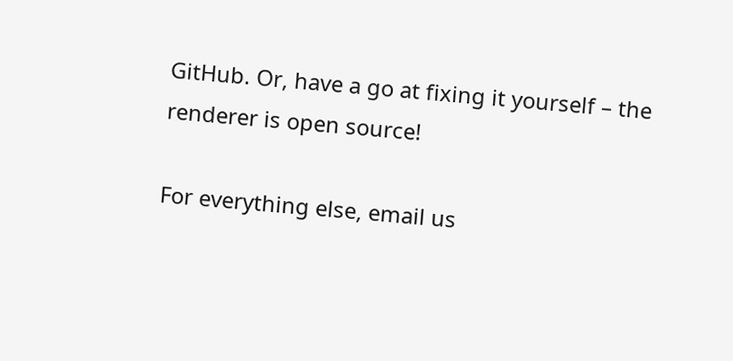GitHub. Or, have a go at fixing it yourself – the renderer is open source!

For everything else, email us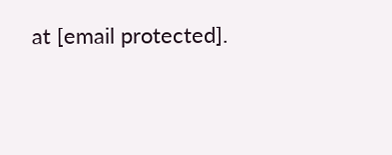at [email protected].